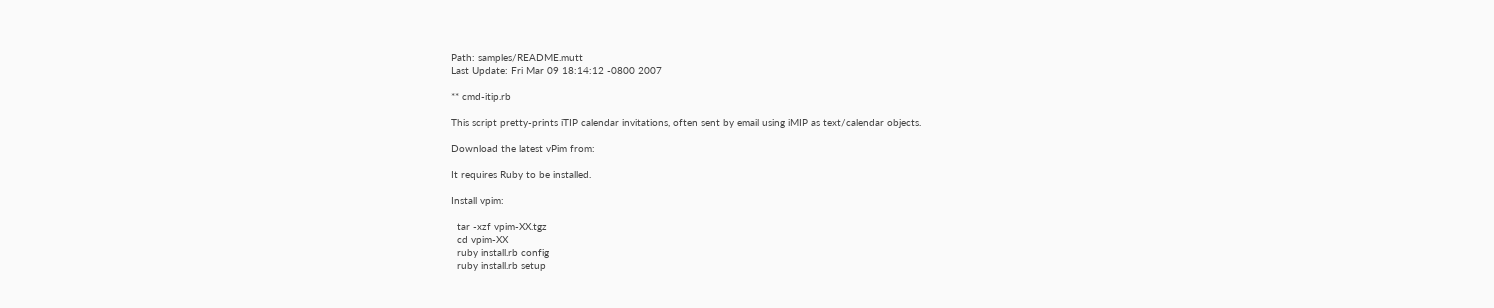Path: samples/README.mutt
Last Update: Fri Mar 09 18:14:12 -0800 2007

** cmd-itip.rb

This script pretty-prints iTIP calendar invitations, often sent by email using iMIP as text/calendar objects.

Download the latest vPim from:

It requires Ruby to be installed.

Install vpim:

  tar -xzf vpim-XX.tgz
  cd vpim-XX
  ruby install.rb config
  ruby install.rb setup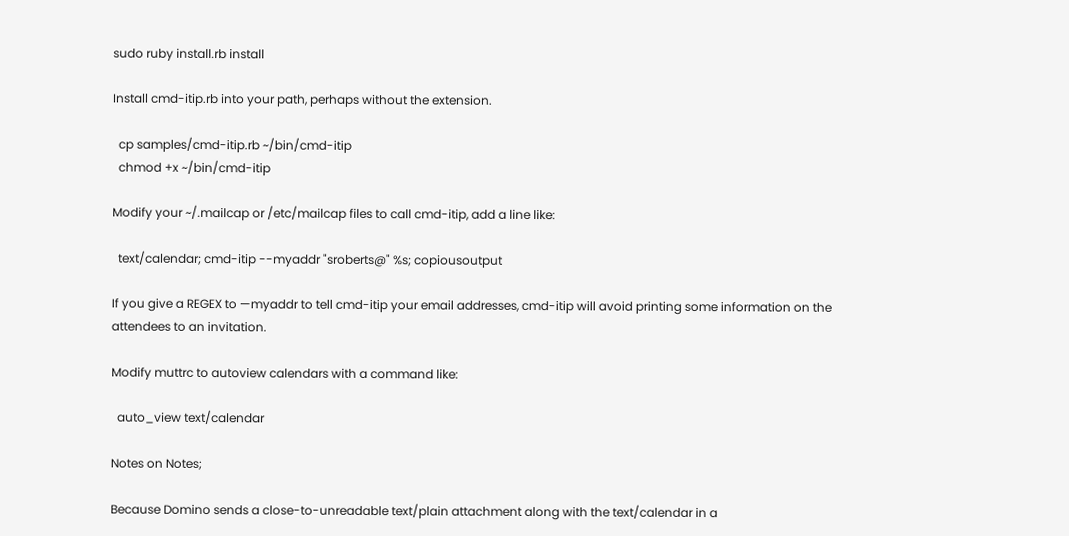sudo ruby install.rb install

Install cmd-itip.rb into your path, perhaps without the extension.

  cp samples/cmd-itip.rb ~/bin/cmd-itip
  chmod +x ~/bin/cmd-itip

Modify your ~/.mailcap or /etc/mailcap files to call cmd-itip, add a line like:

  text/calendar; cmd-itip --myaddr "sroberts@" %s; copiousoutput

If you give a REGEX to —myaddr to tell cmd-itip your email addresses, cmd-itip will avoid printing some information on the attendees to an invitation.

Modify muttrc to autoview calendars with a command like:

  auto_view text/calendar

Notes on Notes;

Because Domino sends a close-to-unreadable text/plain attachment along with the text/calendar in a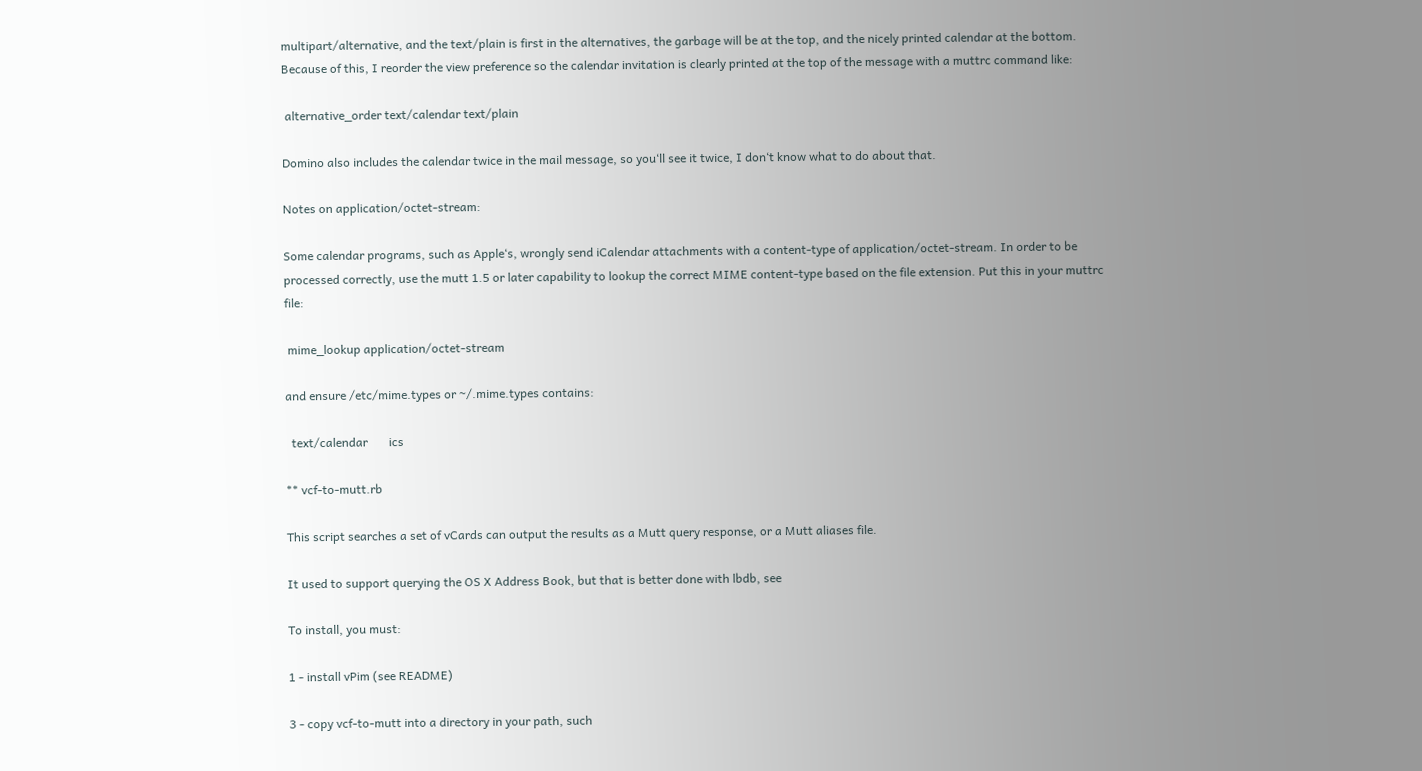multipart/alternative, and the text/plain is first in the alternatives, the garbage will be at the top, and the nicely printed calendar at the bottom. Because of this, I reorder the view preference so the calendar invitation is clearly printed at the top of the message with a muttrc command like:

 alternative_order text/calendar text/plain

Domino also includes the calendar twice in the mail message, so you‘ll see it twice, I don‘t know what to do about that.

Notes on application/octet-stream:

Some calendar programs, such as Apple‘s, wrongly send iCalendar attachments with a content-type of application/octet-stream. In order to be processed correctly, use the mutt 1.5 or later capability to lookup the correct MIME content-type based on the file extension. Put this in your muttrc file:

 mime_lookup application/octet-stream

and ensure /etc/mime.types or ~/.mime.types contains:

  text/calendar       ics

** vcf-to-mutt.rb

This script searches a set of vCards can output the results as a Mutt query response, or a Mutt aliases file.

It used to support querying the OS X Address Book, but that is better done with lbdb, see

To install, you must:

1 - install vPim (see README)

3 - copy vcf-to-mutt into a directory in your path, such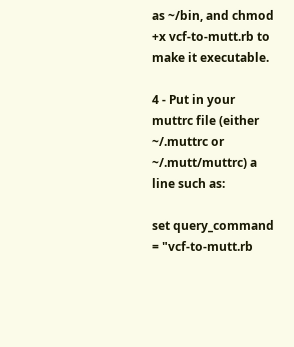as ~/bin, and chmod +x vcf-to-mutt.rb to make it executable.

4 - Put in your muttrc file (either ~/.muttrc or ~/.mutt/muttrc) a line such as:

set query_command = "vcf-to-mutt.rb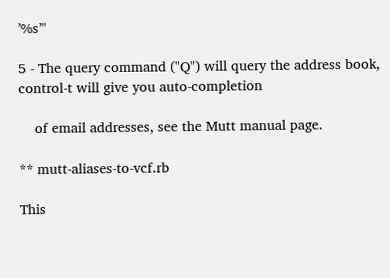’%s’"

5 - The query command ("Q") will query the address book, control-t will give you auto-completion

    of email addresses, see the Mutt manual page.

** mutt-aliases-to-vcf.rb

This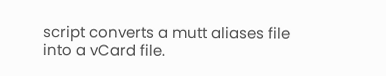script converts a mutt aliases file into a vCard file.